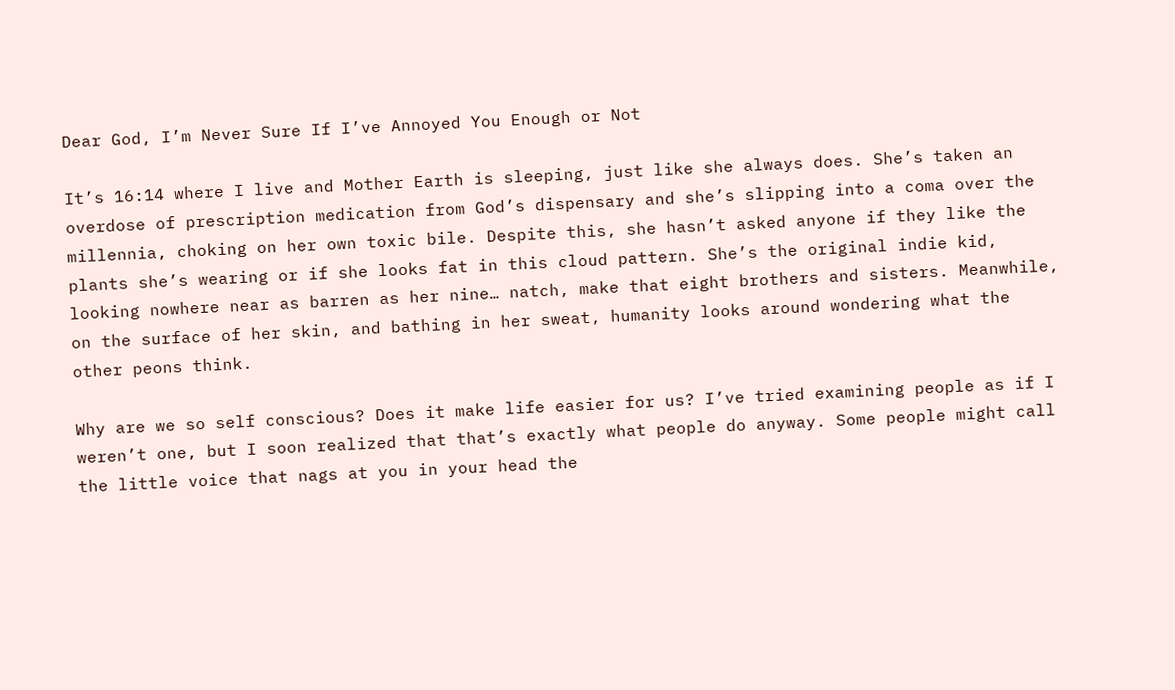Dear God, I’m Never Sure If I’ve Annoyed You Enough or Not

It’s 16:14 where I live and Mother Earth is sleeping, just like she always does. She’s taken an overdose of prescription medication from God’s dispensary and she’s slipping into a coma over the millennia, choking on her own toxic bile. Despite this, she hasn’t asked anyone if they like the plants she’s wearing or if she looks fat in this cloud pattern. She’s the original indie kid, looking nowhere near as barren as her nine… natch, make that eight brothers and sisters. Meanwhile, on the surface of her skin, and bathing in her sweat, humanity looks around wondering what the other peons think.

Why are we so self conscious? Does it make life easier for us? I’ve tried examining people as if I weren’t one, but I soon realized that that’s exactly what people do anyway. Some people might call the little voice that nags at you in your head the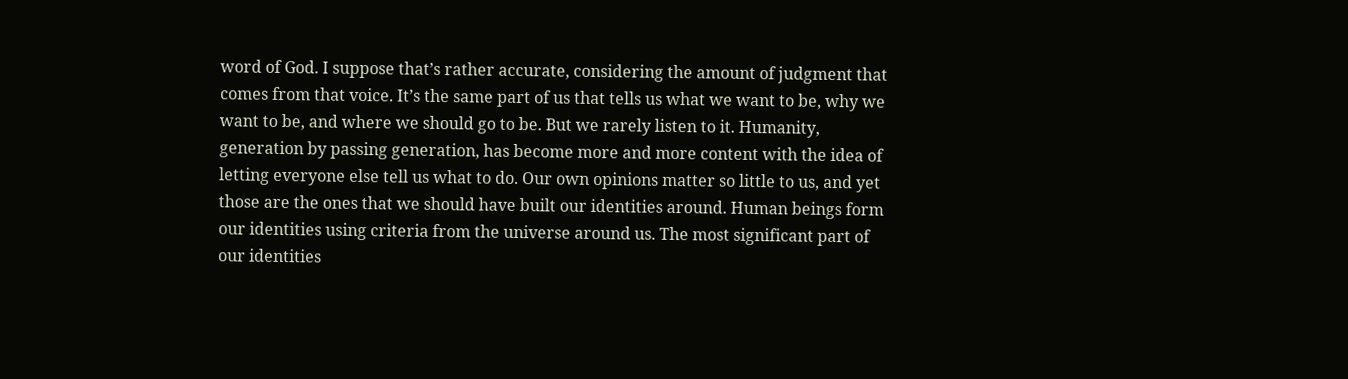word of God. I suppose that’s rather accurate, considering the amount of judgment that comes from that voice. It’s the same part of us that tells us what we want to be, why we want to be, and where we should go to be. But we rarely listen to it. Humanity, generation by passing generation, has become more and more content with the idea of letting everyone else tell us what to do. Our own opinions matter so little to us, and yet those are the ones that we should have built our identities around. Human beings form our identities using criteria from the universe around us. The most significant part of our identities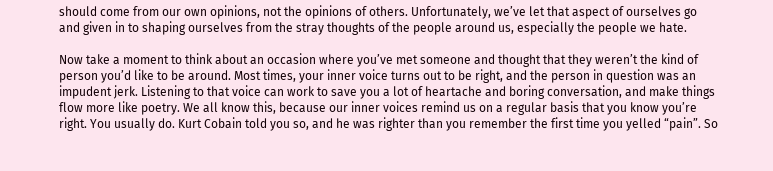should come from our own opinions, not the opinions of others. Unfortunately, we’ve let that aspect of ourselves go and given in to shaping ourselves from the stray thoughts of the people around us, especially the people we hate.

Now take a moment to think about an occasion where you’ve met someone and thought that they weren’t the kind of person you’d like to be around. Most times, your inner voice turns out to be right, and the person in question was an impudent jerk. Listening to that voice can work to save you a lot of heartache and boring conversation, and make things flow more like poetry. We all know this, because our inner voices remind us on a regular basis that you know you’re right. You usually do. Kurt Cobain told you so, and he was righter than you remember the first time you yelled “pain”. So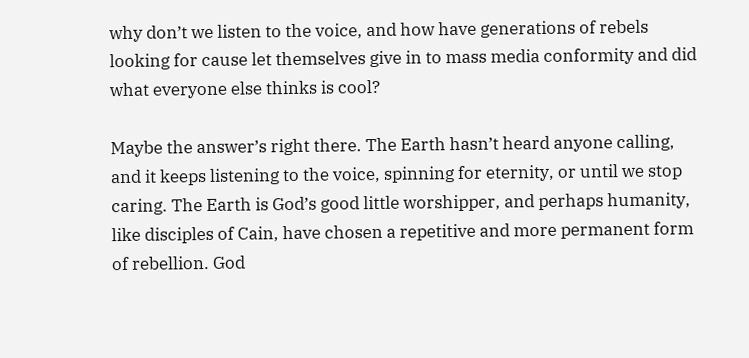why don’t we listen to the voice, and how have generations of rebels looking for cause let themselves give in to mass media conformity and did what everyone else thinks is cool?

Maybe the answer’s right there. The Earth hasn’t heard anyone calling, and it keeps listening to the voice, spinning for eternity, or until we stop caring. The Earth is God’s good little worshipper, and perhaps humanity, like disciples of Cain, have chosen a repetitive and more permanent form of rebellion. God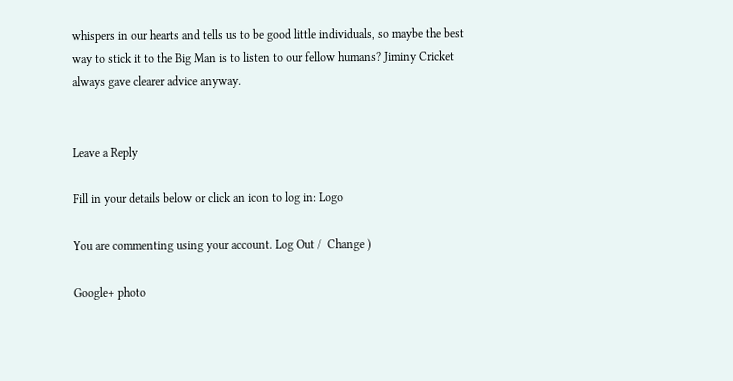whispers in our hearts and tells us to be good little individuals, so maybe the best way to stick it to the Big Man is to listen to our fellow humans? Jiminy Cricket always gave clearer advice anyway.


Leave a Reply

Fill in your details below or click an icon to log in: Logo

You are commenting using your account. Log Out /  Change )

Google+ photo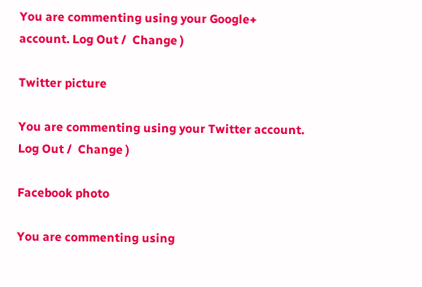You are commenting using your Google+ account. Log Out /  Change )

Twitter picture

You are commenting using your Twitter account. Log Out /  Change )

Facebook photo

You are commenting using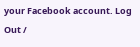your Facebook account. Log Out /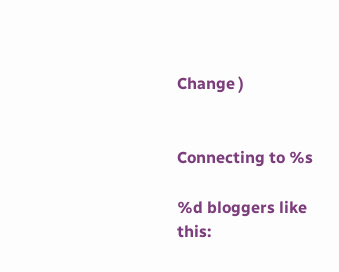Change )


Connecting to %s

%d bloggers like this: